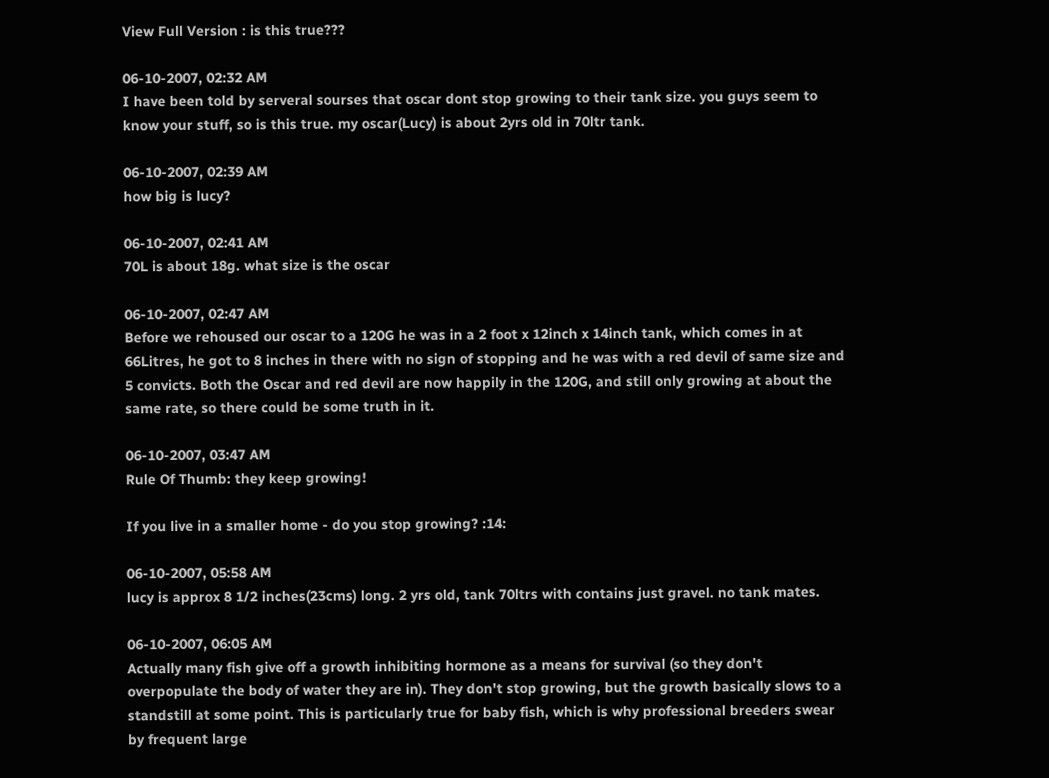View Full Version : is this true???

06-10-2007, 02:32 AM
I have been told by serveral sourses that oscar dont stop growing to their tank size. you guys seem to know your stuff, so is this true. my oscar(Lucy) is about 2yrs old in 70ltr tank.

06-10-2007, 02:39 AM
how big is lucy?

06-10-2007, 02:41 AM
70L is about 18g. what size is the oscar

06-10-2007, 02:47 AM
Before we rehoused our oscar to a 120G he was in a 2 foot x 12inch x 14inch tank, which comes in at 66Litres, he got to 8 inches in there with no sign of stopping and he was with a red devil of same size and 5 convicts. Both the Oscar and red devil are now happily in the 120G, and still only growing at about the same rate, so there could be some truth in it.

06-10-2007, 03:47 AM
Rule Of Thumb: they keep growing!

If you live in a smaller home - do you stop growing? :14:

06-10-2007, 05:58 AM
lucy is approx 8 1/2 inches(23cms) long. 2 yrs old, tank 70ltrs with contains just gravel. no tank mates.

06-10-2007, 06:05 AM
Actually many fish give off a growth inhibiting hormone as a means for survival (so they don't overpopulate the body of water they are in). They don't stop growing, but the growth basically slows to a standstill at some point. This is particularly true for baby fish, which is why professional breeders swear by frequent large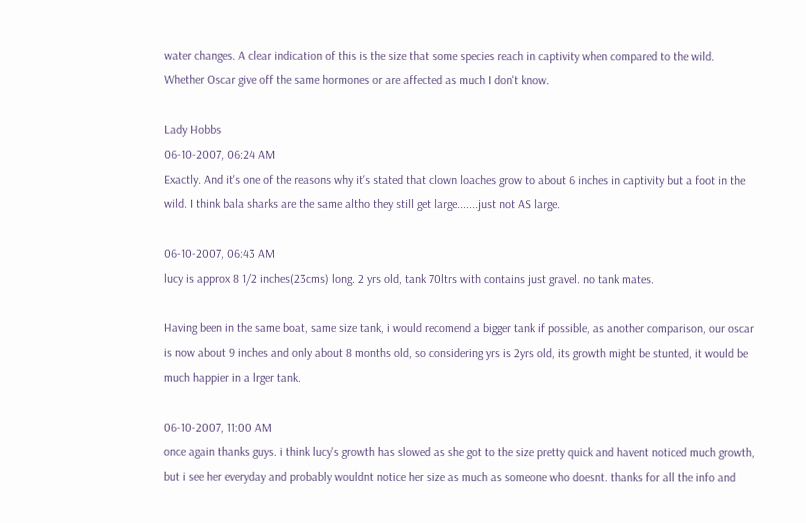water changes. A clear indication of this is the size that some species reach in captivity when compared to the wild. Whether Oscar give off the same hormones or are affected as much I don't know.

Lady Hobbs
06-10-2007, 06:24 AM
Exactly. And it's one of the reasons why it's stated that clown loaches grow to about 6 inches in captivity but a foot in the wild. I think bala sharks are the same altho they still get large.......just not AS large.

06-10-2007, 06:43 AM
lucy is approx 8 1/2 inches(23cms) long. 2 yrs old, tank 70ltrs with contains just gravel. no tank mates.

Having been in the same boat, same size tank, i would recomend a bigger tank if possible, as another comparison, our oscar is now about 9 inches and only about 8 months old, so considering yrs is 2yrs old, its growth might be stunted, it would be much happier in a lrger tank.

06-10-2007, 11:00 AM
once again thanks guys. i think lucy's growth has slowed as she got to the size pretty quick and havent noticed much growth, but i see her everyday and probably wouldnt notice her size as much as someone who doesnt. thanks for all the info and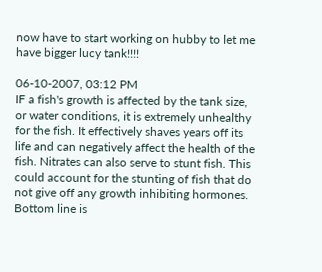now have to start working on hubby to let me have bigger lucy tank!!!!

06-10-2007, 03:12 PM
IF a fish's growth is affected by the tank size, or water conditions, it is extremely unhealthy for the fish. It effectively shaves years off its life and can negatively affect the health of the fish. Nitrates can also serve to stunt fish. This could account for the stunting of fish that do not give off any growth inhibiting hormones. Bottom line is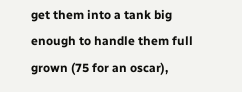get them into a tank big enough to handle them full grown (75 for an oscar),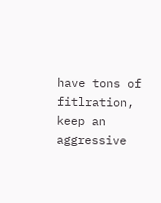have tons of fitlration, keep an aggressive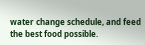water change schedule, and feed the best food possible.